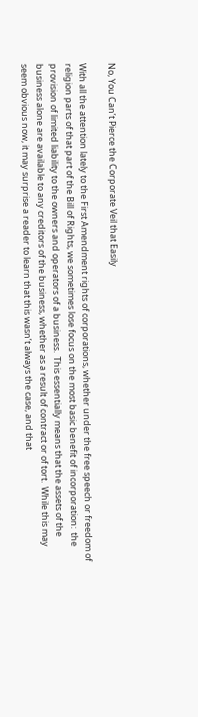No, You Can’t Pierce the Corporate Veil that Easily

With all the attention lately to the First Amendment rights of corporations, whether under the free speech or freedom of religion parts of that part of the Bill of Rights, we sometimes lose focus on the most basic benefit of incorporation:  the provision of limited liability to the owners and operators of a business.  This essentially means that the assets of the business alone are available to any creditors of the business, whether as a result of contract or of tort.  While this may seem obvious now, it may surprise a reader to learn that this wasn’t always the case, and that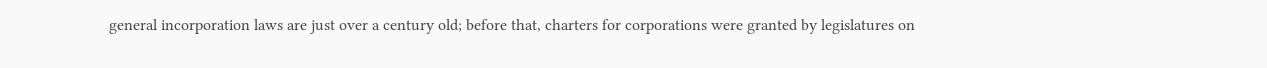general incorporation laws are just over a century old; before that, charters for corporations were granted by legislatures on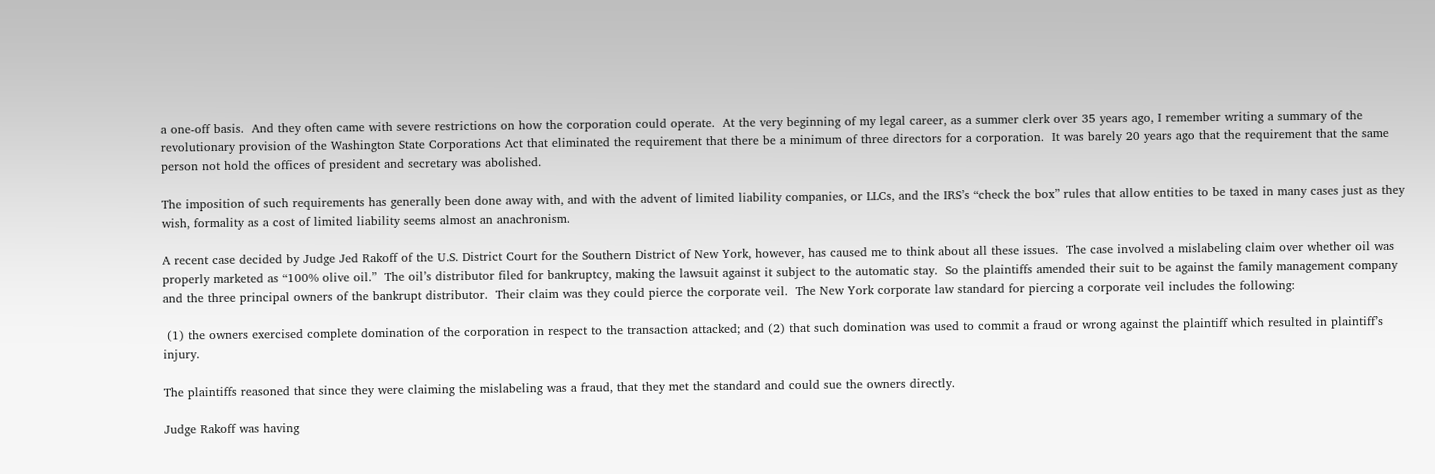a one-off basis.  And they often came with severe restrictions on how the corporation could operate.  At the very beginning of my legal career, as a summer clerk over 35 years ago, I remember writing a summary of the revolutionary provision of the Washington State Corporations Act that eliminated the requirement that there be a minimum of three directors for a corporation.  It was barely 20 years ago that the requirement that the same person not hold the offices of president and secretary was abolished.

The imposition of such requirements has generally been done away with, and with the advent of limited liability companies, or LLCs, and the IRS’s “check the box” rules that allow entities to be taxed in many cases just as they wish, formality as a cost of limited liability seems almost an anachronism.

A recent case decided by Judge Jed Rakoff of the U.S. District Court for the Southern District of New York, however, has caused me to think about all these issues.  The case involved a mislabeling claim over whether oil was properly marketed as “100% olive oil.”  The oil’s distributor filed for bankruptcy, making the lawsuit against it subject to the automatic stay.  So the plaintiffs amended their suit to be against the family management company and the three principal owners of the bankrupt distributor.  Their claim was they could pierce the corporate veil.  The New York corporate law standard for piercing a corporate veil includes the following:

 (1) the owners exercised complete domination of the corporation in respect to the transaction attacked; and (2) that such domination was used to commit a fraud or wrong against the plaintiff which resulted in plaintiff’s injury.

The plaintiffs reasoned that since they were claiming the mislabeling was a fraud, that they met the standard and could sue the owners directly.

Judge Rakoff was having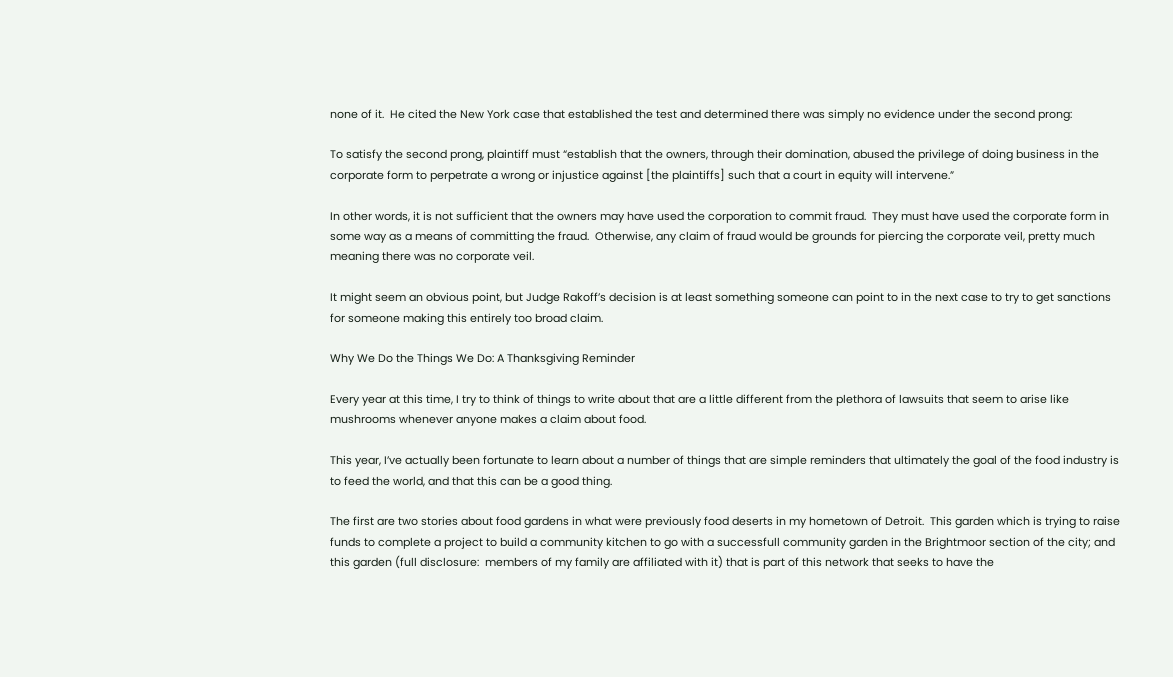none of it.  He cited the New York case that established the test and determined there was simply no evidence under the second prong:

To satisfy the second prong, plaintiff must “establish that the owners, through their domination, abused the privilege of doing business in the corporate form to perpetrate a wrong or injustice against [the plaintiffs] such that a court in equity will intervene.”

In other words, it is not sufficient that the owners may have used the corporation to commit fraud.  They must have used the corporate form in some way as a means of committing the fraud.  Otherwise, any claim of fraud would be grounds for piercing the corporate veil, pretty much meaning there was no corporate veil.

It might seem an obvious point, but Judge Rakoff’s decision is at least something someone can point to in the next case to try to get sanctions for someone making this entirely too broad claim.

Why We Do the Things We Do: A Thanksgiving Reminder

Every year at this time, I try to think of things to write about that are a little different from the plethora of lawsuits that seem to arise like mushrooms whenever anyone makes a claim about food.

This year, I’ve actually been fortunate to learn about a number of things that are simple reminders that ultimately the goal of the food industry is to feed the world, and that this can be a good thing.

The first are two stories about food gardens in what were previously food deserts in my hometown of Detroit.  This garden which is trying to raise funds to complete a project to build a community kitchen to go with a successfull community garden in the Brightmoor section of the city; and this garden (full disclosure:  members of my family are affiliated with it) that is part of this network that seeks to have the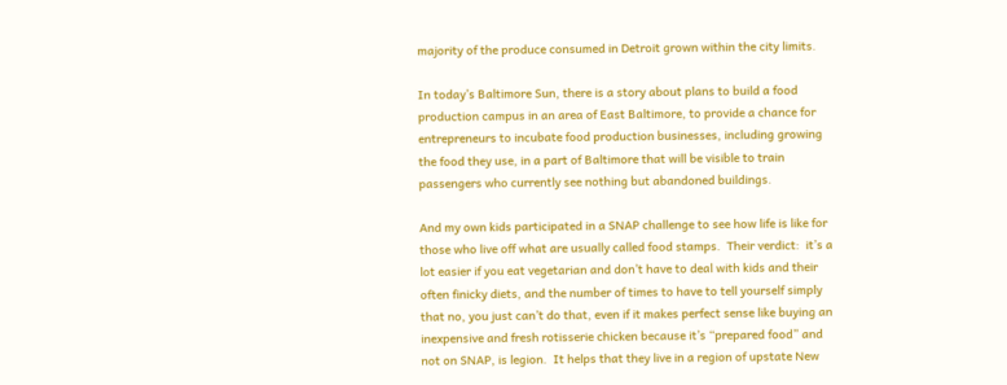majority of the produce consumed in Detroit grown within the city limits.

In today’s Baltimore Sun, there is a story about plans to build a food production campus in an area of East Baltimore, to provide a chance for entrepreneurs to incubate food production businesses, including growing the food they use, in a part of Baltimore that will be visible to train passengers who currently see nothing but abandoned buildings.

And my own kids participated in a SNAP challenge to see how life is like for those who live off what are usually called food stamps.  Their verdict:  it’s a lot easier if you eat vegetarian and don’t have to deal with kids and their often finicky diets, and the number of times to have to tell yourself simply that no, you just can’t do that, even if it makes perfect sense like buying an inexpensive and fresh rotisserie chicken because it’s “prepared food” and not on SNAP, is legion.  It helps that they live in a region of upstate New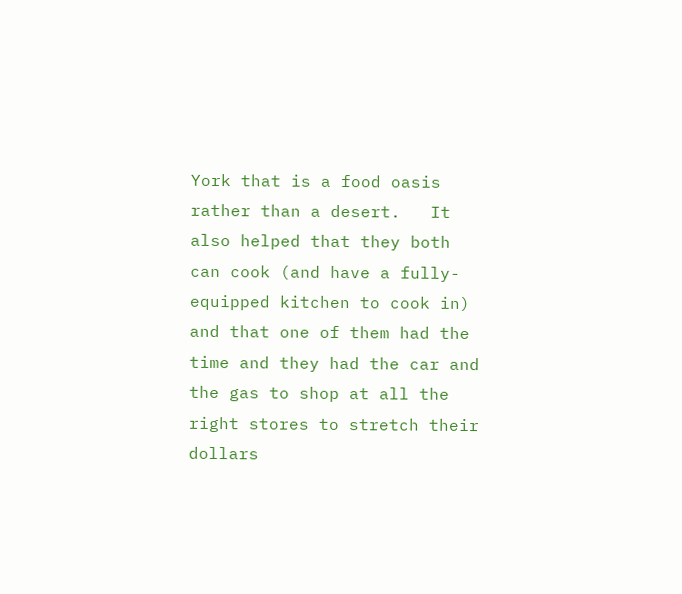York that is a food oasis rather than a desert.   It also helped that they both can cook (and have a fully-equipped kitchen to cook in) and that one of them had the time and they had the car and the gas to shop at all the right stores to stretch their dollars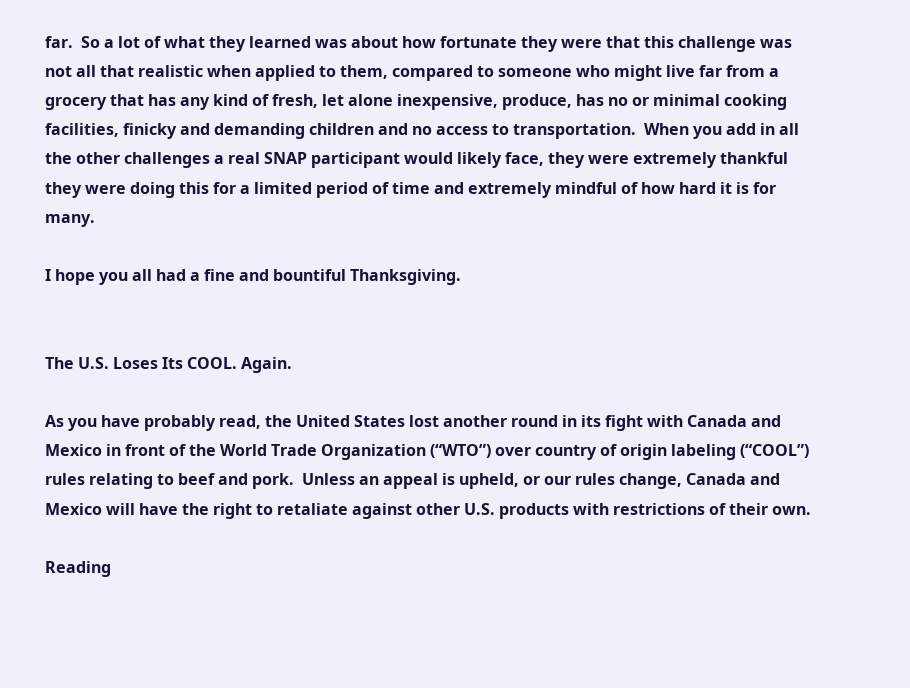far.  So a lot of what they learned was about how fortunate they were that this challenge was not all that realistic when applied to them, compared to someone who might live far from a grocery that has any kind of fresh, let alone inexpensive, produce, has no or minimal cooking facilities, finicky and demanding children and no access to transportation.  When you add in all the other challenges a real SNAP participant would likely face, they were extremely thankful they were doing this for a limited period of time and extremely mindful of how hard it is for many.

I hope you all had a fine and bountiful Thanksgiving.


The U.S. Loses Its COOL. Again.

As you have probably read, the United States lost another round in its fight with Canada and Mexico in front of the World Trade Organization (“WTO”) over country of origin labeling (“COOL”) rules relating to beef and pork.  Unless an appeal is upheld, or our rules change, Canada and Mexico will have the right to retaliate against other U.S. products with restrictions of their own.

Reading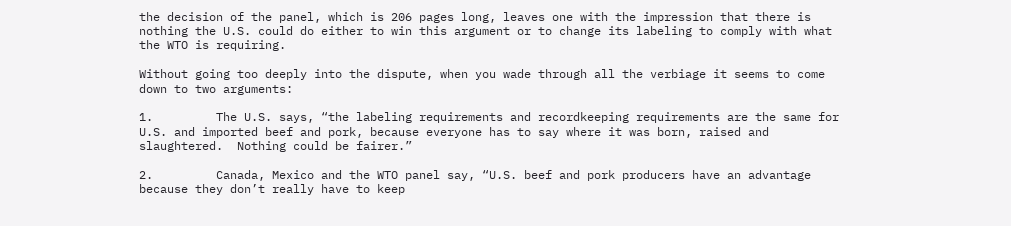the decision of the panel, which is 206 pages long, leaves one with the impression that there is nothing the U.S. could do either to win this argument or to change its labeling to comply with what the WTO is requiring.

Without going too deeply into the dispute, when you wade through all the verbiage it seems to come down to two arguments:

1.         The U.S. says, “the labeling requirements and recordkeeping requirements are the same for U.S. and imported beef and pork, because everyone has to say where it was born, raised and slaughtered.  Nothing could be fairer.”

2.         Canada, Mexico and the WTO panel say, “U.S. beef and pork producers have an advantage because they don’t really have to keep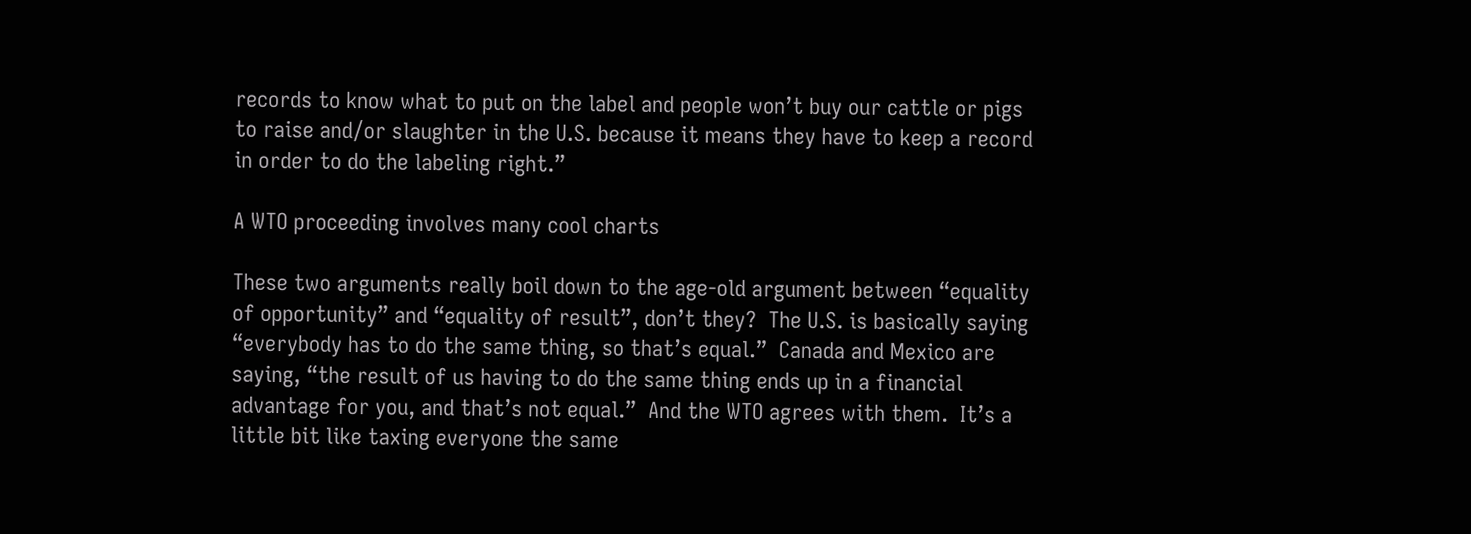records to know what to put on the label and people won’t buy our cattle or pigs to raise and/or slaughter in the U.S. because it means they have to keep a record in order to do the labeling right.”

A WTO proceeding involves many cool charts

These two arguments really boil down to the age-old argument between “equality of opportunity” and “equality of result”, don’t they?  The U.S. is basically saying “everybody has to do the same thing, so that’s equal.”  Canada and Mexico are saying, “the result of us having to do the same thing ends up in a financial advantage for you, and that’s not equal.”  And the WTO agrees with them.  It’s a little bit like taxing everyone the same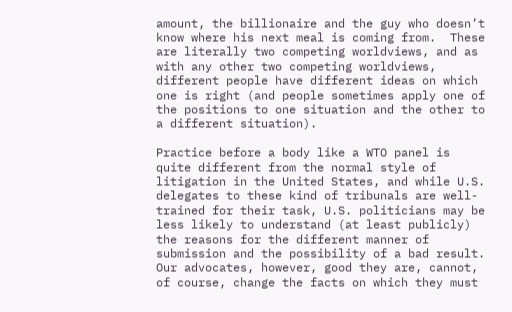amount, the billionaire and the guy who doesn’t know where his next meal is coming from.  These are literally two competing worldviews, and as with any other two competing worldviews, different people have different ideas on which one is right (and people sometimes apply one of the positions to one situation and the other to a different situation).

Practice before a body like a WTO panel is quite different from the normal style of litigation in the United States, and while U.S. delegates to these kind of tribunals are well-trained for their task, U.S. politicians may be less likely to understand (at least publicly) the reasons for the different manner of submission and the possibility of a bad result.  Our advocates, however, good they are, cannot, of course, change the facts on which they must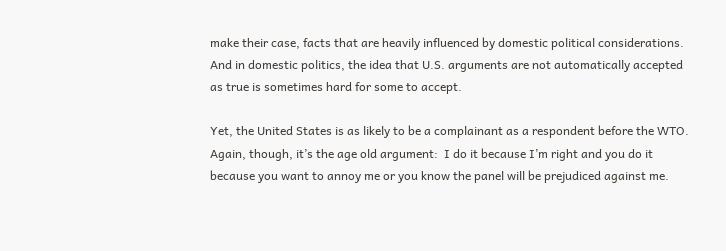make their case, facts that are heavily influenced by domestic political considerations.  And in domestic politics, the idea that U.S. arguments are not automatically accepted as true is sometimes hard for some to accept.

Yet, the United States is as likely to be a complainant as a respondent before the WTO.  Again, though, it’s the age old argument:  I do it because I’m right and you do it because you want to annoy me or you know the panel will be prejudiced against me.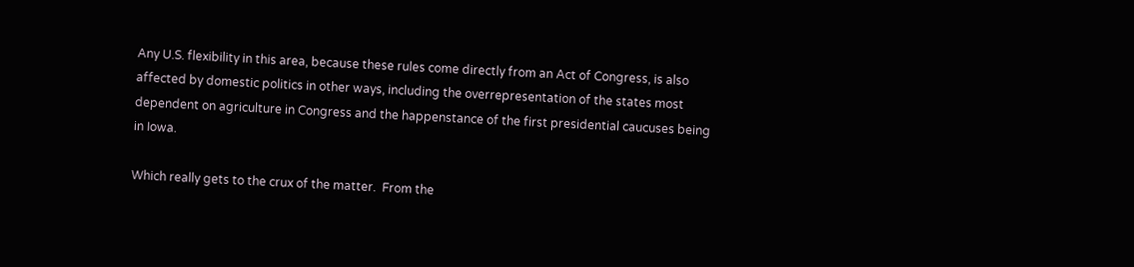Any U.S. flexibility in this area, because these rules come directly from an Act of Congress, is also affected by domestic politics in other ways, including the overrepresentation of the states most dependent on agriculture in Congress and the happenstance of the first presidential caucuses being in Iowa.

Which really gets to the crux of the matter.  From the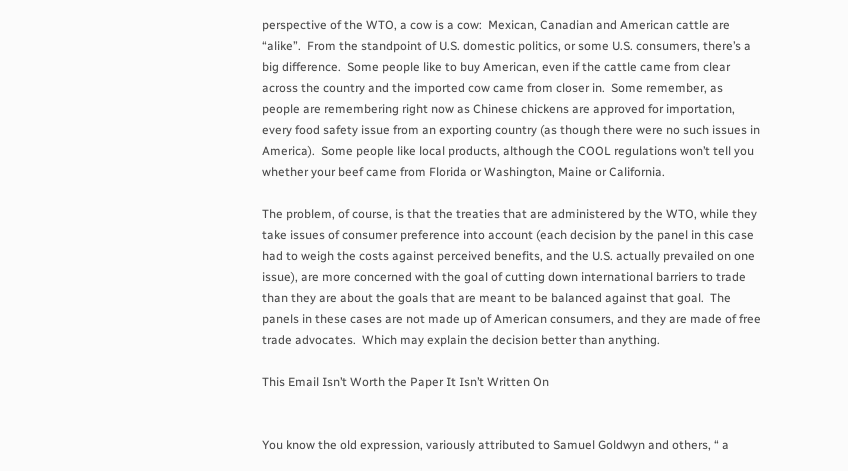perspective of the WTO, a cow is a cow:  Mexican, Canadian and American cattle are “alike”.  From the standpoint of U.S. domestic politics, or some U.S. consumers, there’s a big difference.  Some people like to buy American, even if the cattle came from clear across the country and the imported cow came from closer in.  Some remember, as people are remembering right now as Chinese chickens are approved for importation, every food safety issue from an exporting country (as though there were no such issues in America).  Some people like local products, although the COOL regulations won’t tell you whether your beef came from Florida or Washington, Maine or California.

The problem, of course, is that the treaties that are administered by the WTO, while they take issues of consumer preference into account (each decision by the panel in this case had to weigh the costs against perceived benefits, and the U.S. actually prevailed on one issue), are more concerned with the goal of cutting down international barriers to trade than they are about the goals that are meant to be balanced against that goal.  The panels in these cases are not made up of American consumers, and they are made of free trade advocates.  Which may explain the decision better than anything.

This Email Isn’t Worth the Paper It Isn’t Written On


You know the old expression, variously attributed to Samuel Goldwyn and others, “ a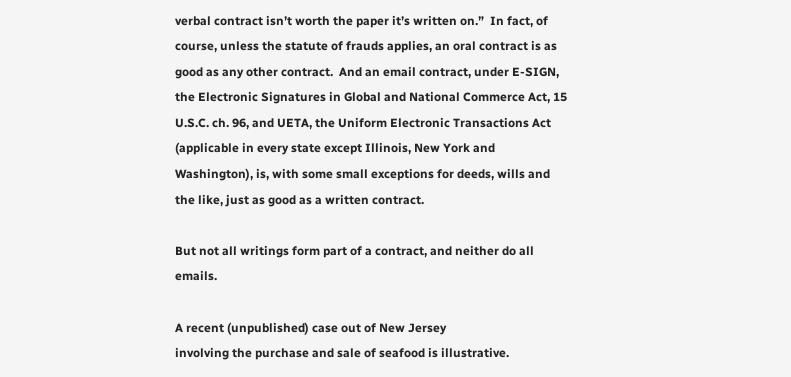verbal contract isn’t worth the paper it’s written on.”  In fact, of course, unless the statute of frauds applies, an oral contract is as good as any other contract.  And an email contract, under E-SIGN, the Electronic Signatures in Global and National Commerce Act, 15 U.S.C. ch. 96, and UETA, the Uniform Electronic Transactions Act (applicable in every state except Illinois, New York and Washington), is, with some small exceptions for deeds, wills and the like, just as good as a written contract.

But not all writings form part of a contract, and neither do all emails.

A recent (unpublished) case out of New Jersey
involving the purchase and sale of seafood is illustrative.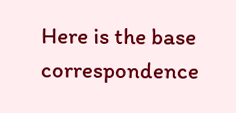Here is the base correspondence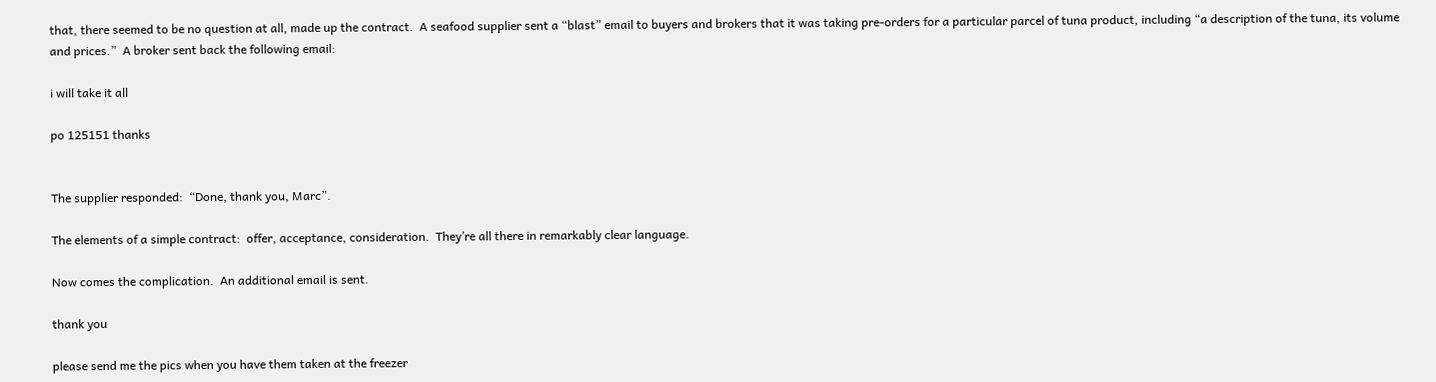that, there seemed to be no question at all, made up the contract.  A seafood supplier sent a “blast” email to buyers and brokers that it was taking pre-orders for a particular parcel of tuna product, including “a description of the tuna, its volume and prices.”  A broker sent back the following email:

i will take it all

po 125151 thanks


The supplier responded:  “Done, thank you, Marc”.

The elements of a simple contract:  offer, acceptance, consideration.  They’re all there in remarkably clear language.

Now comes the complication.  An additional email is sent.

thank you

please send me the pics when you have them taken at the freezer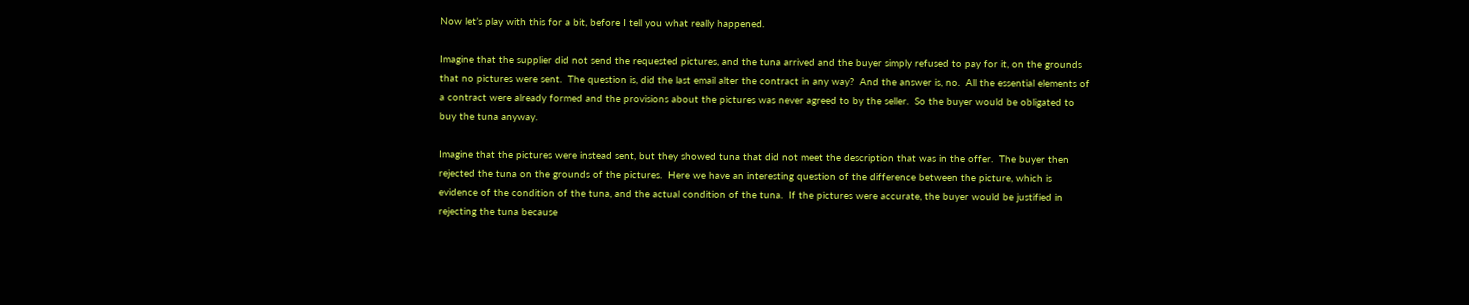Now let’s play with this for a bit, before I tell you what really happened.

Imagine that the supplier did not send the requested pictures, and the tuna arrived and the buyer simply refused to pay for it, on the grounds that no pictures were sent.  The question is, did the last email alter the contract in any way?  And the answer is, no.  All the essential elements of a contract were already formed and the provisions about the pictures was never agreed to by the seller.  So the buyer would be obligated to buy the tuna anyway.

Imagine that the pictures were instead sent, but they showed tuna that did not meet the description that was in the offer.  The buyer then rejected the tuna on the grounds of the pictures.  Here we have an interesting question of the difference between the picture, which is evidence of the condition of the tuna, and the actual condition of the tuna.  If the pictures were accurate, the buyer would be justified in rejecting the tuna because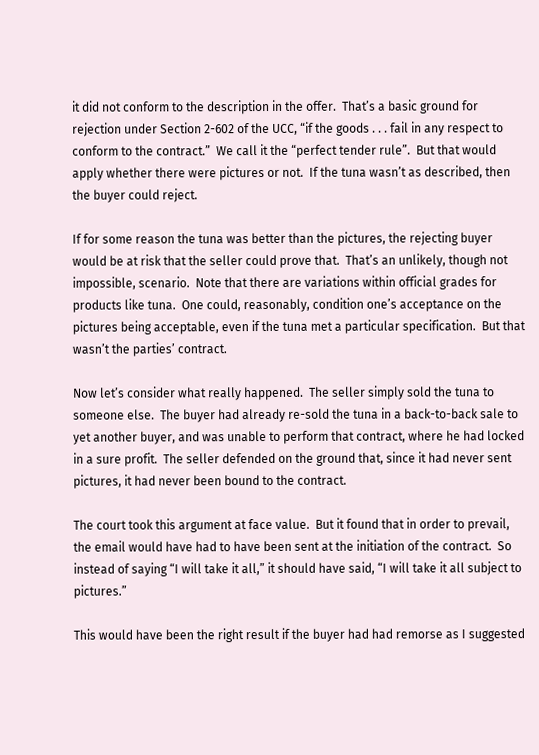it did not conform to the description in the offer.  That’s a basic ground for rejection under Section 2-602 of the UCC, “if the goods . . . fail in any respect to conform to the contract.”  We call it the “perfect tender rule”.  But that would apply whether there were pictures or not.  If the tuna wasn’t as described, then the buyer could reject.

If for some reason the tuna was better than the pictures, the rejecting buyer would be at risk that the seller could prove that.  That’s an unlikely, though not impossible, scenario.  Note that there are variations within official grades for products like tuna.  One could, reasonably, condition one’s acceptance on the pictures being acceptable, even if the tuna met a particular specification.  But that wasn’t the parties’ contract.

Now let’s consider what really happened.  The seller simply sold the tuna to someone else.  The buyer had already re-sold the tuna in a back-to-back sale to yet another buyer, and was unable to perform that contract, where he had locked in a sure profit.  The seller defended on the ground that, since it had never sent pictures, it had never been bound to the contract.

The court took this argument at face value.  But it found that in order to prevail, the email would have had to have been sent at the initiation of the contract.  So instead of saying “I will take it all,” it should have said, “I will take it all subject to pictures.”

This would have been the right result if the buyer had had remorse as I suggested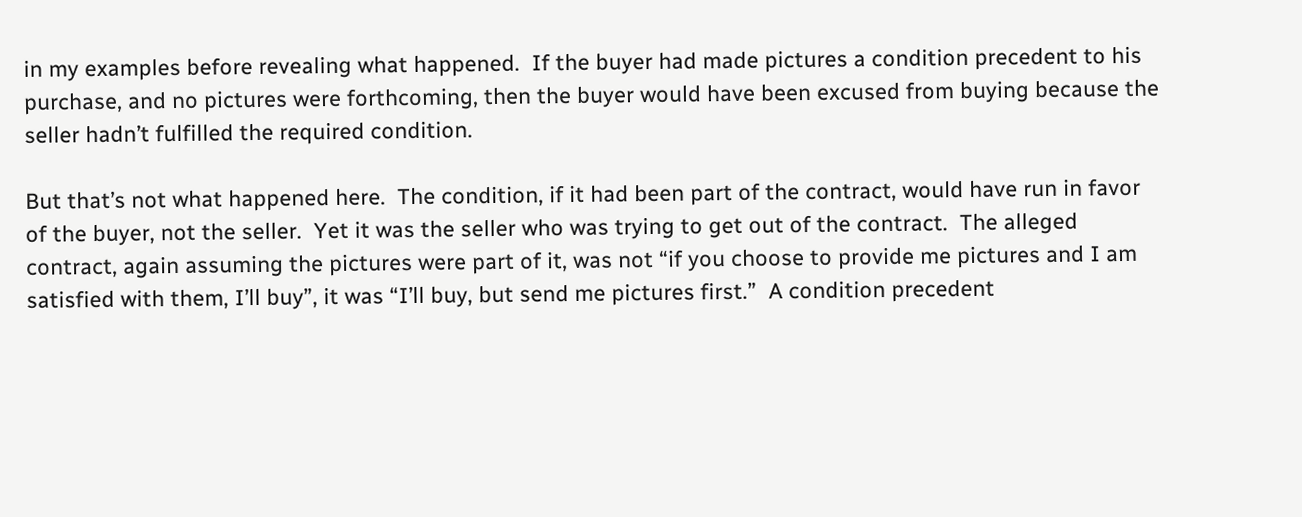in my examples before revealing what happened.  If the buyer had made pictures a condition precedent to his purchase, and no pictures were forthcoming, then the buyer would have been excused from buying because the seller hadn’t fulfilled the required condition.

But that’s not what happened here.  The condition, if it had been part of the contract, would have run in favor of the buyer, not the seller.  Yet it was the seller who was trying to get out of the contract.  The alleged contract, again assuming the pictures were part of it, was not “if you choose to provide me pictures and I am satisfied with them, I’ll buy”, it was “I’ll buy, but send me pictures first.”  A condition precedent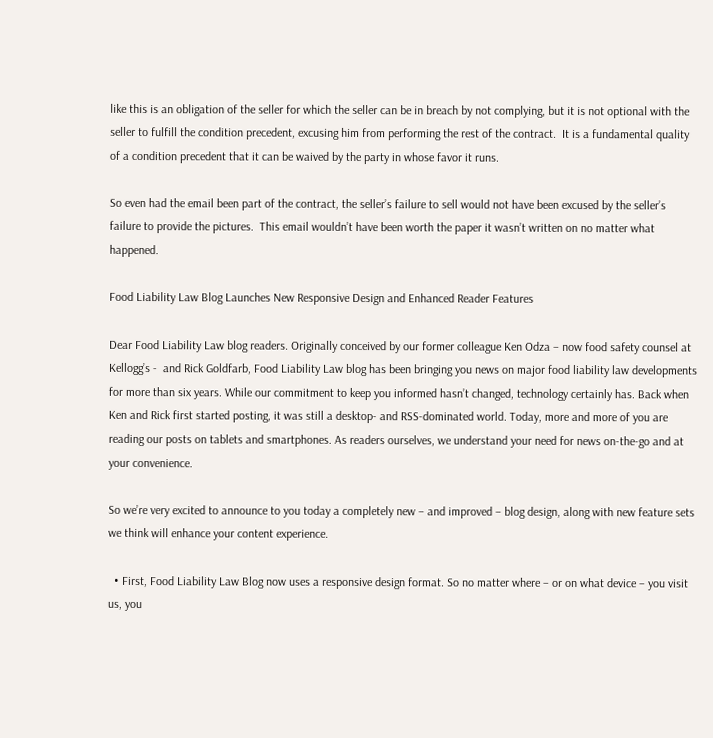like this is an obligation of the seller for which the seller can be in breach by not complying, but it is not optional with the seller to fulfill the condition precedent, excusing him from performing the rest of the contract.  It is a fundamental quality of a condition precedent that it can be waived by the party in whose favor it runs.

So even had the email been part of the contract, the seller’s failure to sell would not have been excused by the seller’s failure to provide the pictures.  This email wouldn’t have been worth the paper it wasn’t written on no matter what happened.

Food Liability Law Blog Launches New Responsive Design and Enhanced Reader Features

Dear Food Liability Law blog readers. Originally conceived by our former colleague Ken Odza – now food safety counsel at Kellogg’s -  and Rick Goldfarb, Food Liability Law blog has been bringing you news on major food liability law developments for more than six years. While our commitment to keep you informed hasn’t changed, technology certainly has. Back when Ken and Rick first started posting, it was still a desktop- and RSS-dominated world. Today, more and more of you are reading our posts on tablets and smartphones. As readers ourselves, we understand your need for news on-the-go and at your convenience.

So we’re very excited to announce to you today a completely new – and improved – blog design, along with new feature sets we think will enhance your content experience.

  • First, Food Liability Law Blog now uses a responsive design format. So no matter where – or on what device – you visit us, you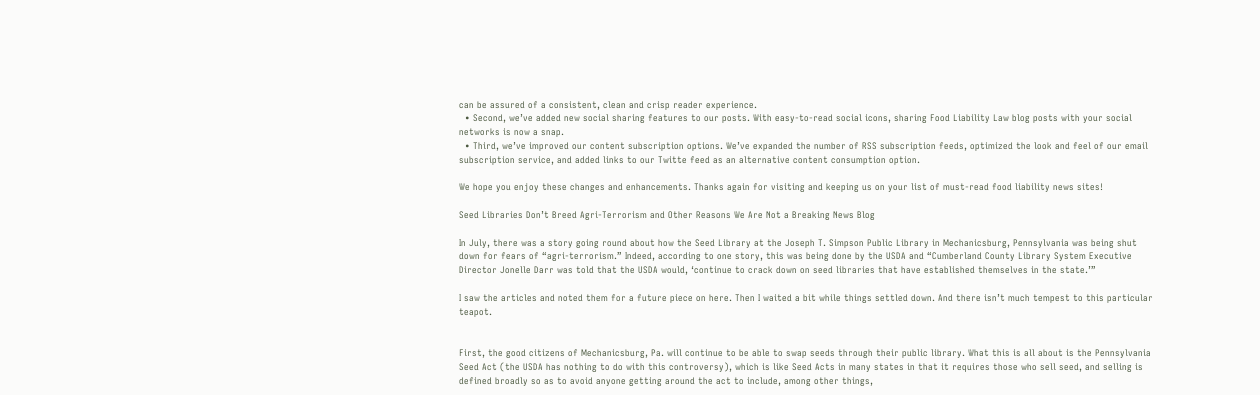can be assured of a consistent, clean and crisp reader experience.
  • Second, we’ve added new social sharing features to our posts. With easy-to-read social icons, sharing Food Liability Law blog posts with your social networks is now a snap.
  • Third, we’ve improved our content subscription options. We’ve expanded the number of RSS subscription feeds, optimized the look and feel of our email subscription service, and added links to our Twitte feed as an alternative content consumption option.

We hope you enjoy these changes and enhancements. Thanks again for visiting and keeping us on your list of must-read food liability news sites!

Seed Libraries Don’t Breed Agri-Terrorism and Other Reasons We Are Not a Breaking News Blog

In July, there was a story going round about how the Seed Library at the Joseph T. Simpson Public Library in Mechanicsburg, Pennsylvania was being shut down for fears of “agri-terrorism.” Indeed, according to one story, this was being done by the USDA and “Cumberland County Library System Executive Director Jonelle Darr was told that the USDA would, ‘continue to crack down on seed libraries that have established themselves in the state.’”

I saw the articles and noted them for a future piece on here. Then I waited a bit while things settled down. And there isn’t much tempest to this particular teapot.


First, the good citizens of Mechanicsburg, Pa. will continue to be able to swap seeds through their public library. What this is all about is the Pennsylvania Seed Act (the USDA has nothing to do with this controversy), which is like Seed Acts in many states in that it requires those who sell seed, and selling is defined broadly so as to avoid anyone getting around the act to include, among other things,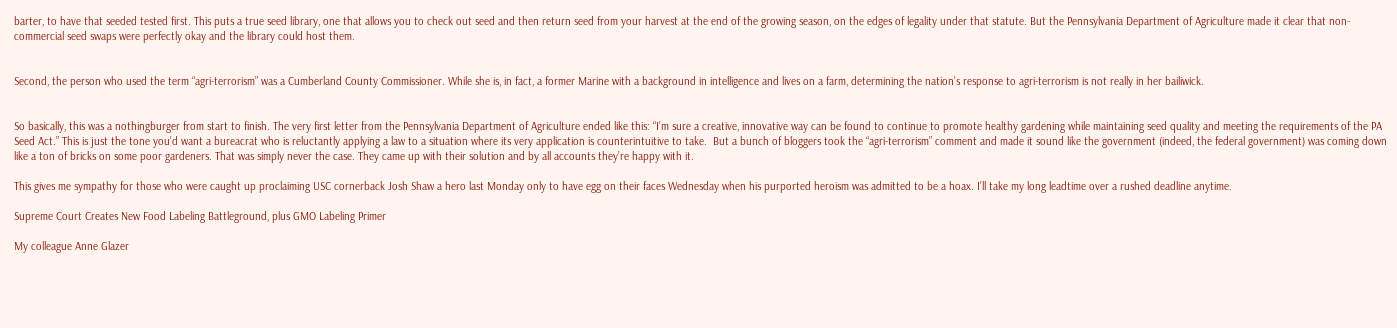barter, to have that seeded tested first. This puts a true seed library, one that allows you to check out seed and then return seed from your harvest at the end of the growing season, on the edges of legality under that statute. But the Pennsylvania Department of Agriculture made it clear that non-commercial seed swaps were perfectly okay and the library could host them.


Second, the person who used the term “agri-terrorism” was a Cumberland County Commissioner. While she is, in fact, a former Marine with a background in intelligence and lives on a farm, determining the nation’s response to agri-terrorism is not really in her bailiwick.


So basically, this was a nothingburger from start to finish. The very first letter from the Pennsylvania Department of Agriculture ended like this: “I’m sure a creative, innovative way can be found to continue to promote healthy gardening while maintaining seed quality and meeting the requirements of the PA Seed Act.” This is just the tone you’d want a bureacrat who is reluctantly applying a law to a situation where its very application is counterintuitive to take.  But a bunch of bloggers took the “agri-terrorism” comment and made it sound like the government (indeed, the federal government) was coming down like a ton of bricks on some poor gardeners. That was simply never the case. They came up with their solution and by all accounts they’re happy with it.

This gives me sympathy for those who were caught up proclaiming USC cornerback Josh Shaw a hero last Monday only to have egg on their faces Wednesday when his purported heroism was admitted to be a hoax. I’ll take my long leadtime over a rushed deadline anytime.

Supreme Court Creates New Food Labeling Battleground, plus GMO Labeling Primer

My colleague Anne Glazer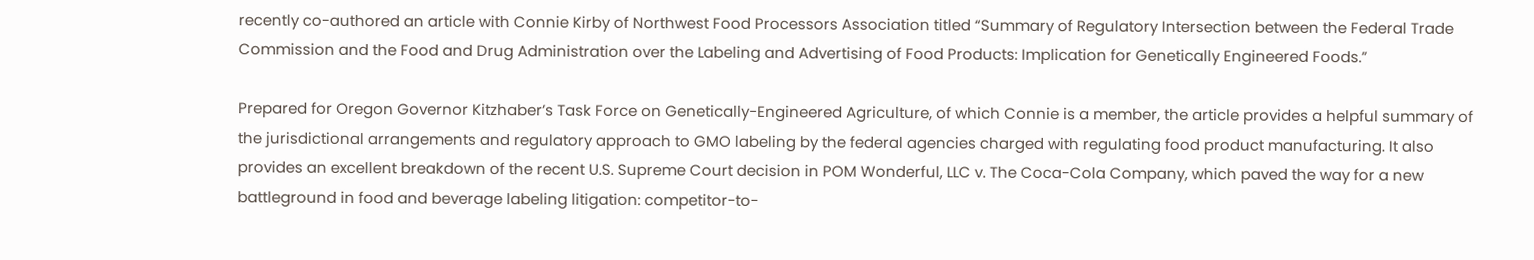recently co-authored an article with Connie Kirby of Northwest Food Processors Association titled “Summary of Regulatory Intersection between the Federal Trade Commission and the Food and Drug Administration over the Labeling and Advertising of Food Products: Implication for Genetically Engineered Foods.”

Prepared for Oregon Governor Kitzhaber’s Task Force on Genetically-Engineered Agriculture, of which Connie is a member, the article provides a helpful summary of the jurisdictional arrangements and regulatory approach to GMO labeling by the federal agencies charged with regulating food product manufacturing. It also provides an excellent breakdown of the recent U.S. Supreme Court decision in POM Wonderful, LLC v. The Coca-Cola Company, which paved the way for a new battleground in food and beverage labeling litigation: competitor-to-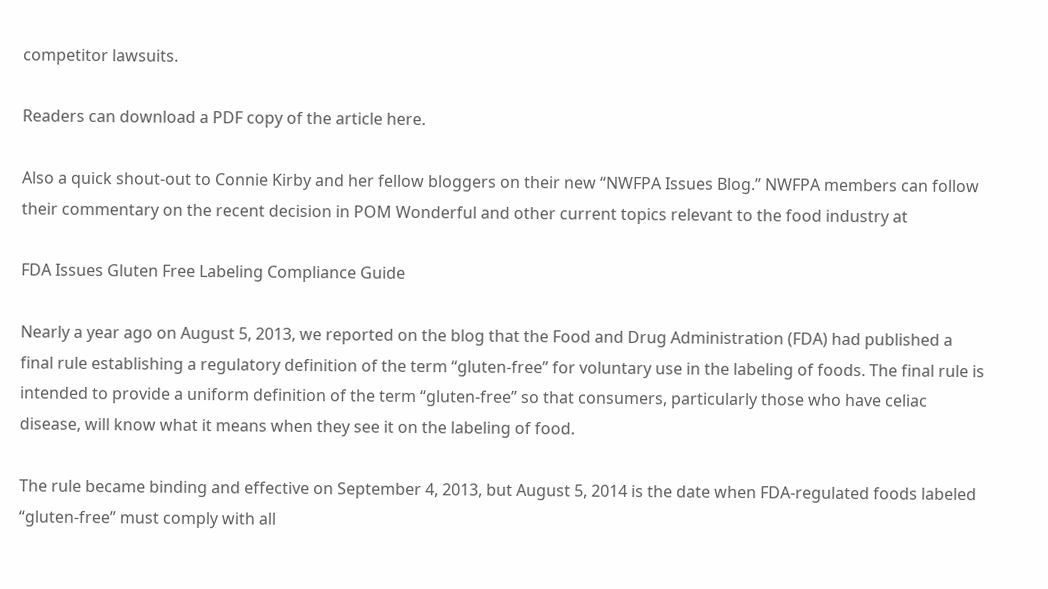competitor lawsuits.

Readers can download a PDF copy of the article here.

Also a quick shout-out to Connie Kirby and her fellow bloggers on their new “NWFPA Issues Blog.” NWFPA members can follow their commentary on the recent decision in POM Wonderful and other current topics relevant to the food industry at

FDA Issues Gluten Free Labeling Compliance Guide

Nearly a year ago on August 5, 2013, we reported on the blog that the Food and Drug Administration (FDA) had published a final rule establishing a regulatory definition of the term “gluten-free” for voluntary use in the labeling of foods. The final rule is intended to provide a uniform definition of the term “gluten-free” so that consumers, particularly those who have celiac disease, will know what it means when they see it on the labeling of food.

The rule became binding and effective on September 4, 2013, but August 5, 2014 is the date when FDA-regulated foods labeled “gluten-free” must comply with all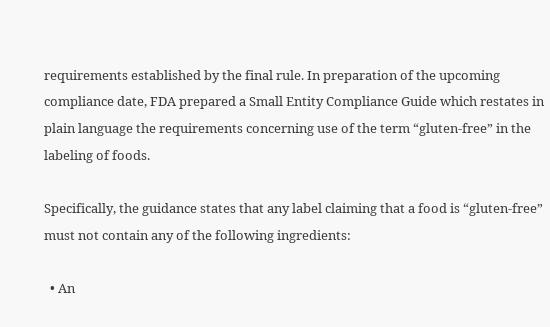requirements established by the final rule. In preparation of the upcoming compliance date, FDA prepared a Small Entity Compliance Guide which restates in plain language the requirements concerning use of the term “gluten-free” in the labeling of foods.

Specifically, the guidance states that any label claiming that a food is “gluten-free” must not contain any of the following ingredients:

  • An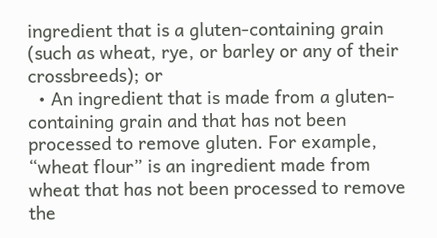ingredient that is a gluten-containing grain (such as wheat, rye, or barley or any of their crossbreeds); or
  • An ingredient that is made from a gluten-containing grain and that has not been processed to remove gluten. For example, “wheat flour” is an ingredient made from wheat that has not been processed to remove the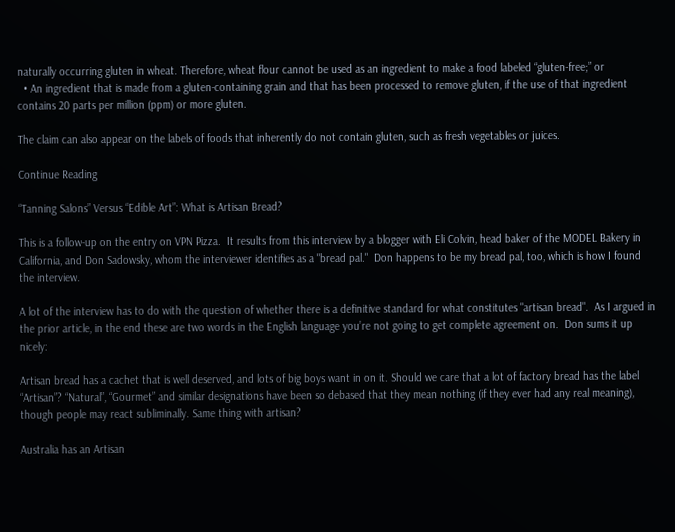naturally occurring gluten in wheat. Therefore, wheat flour cannot be used as an ingredient to make a food labeled “gluten-free;” or
  • An ingredient that is made from a gluten-containing grain and that has been processed to remove gluten, if the use of that ingredient contains 20 parts per million (ppm) or more gluten.

The claim can also appear on the labels of foods that inherently do not contain gluten, such as fresh vegetables or juices.

Continue Reading

“Tanning Salons” Versus “Edible Art”: What is Artisan Bread?

This is a follow-up on the entry on VPN Pizza.  It results from this interview by a blogger with Eli Colvin, head baker of the MODEL Bakery in California, and Don Sadowsky, whom the interviewer identifies as a "bread pal."  Don happens to be my bread pal, too, which is how I found the interview.

A lot of the interview has to do with the question of whether there is a definitive standard for what constitutes "artisan bread".  As I argued in the prior article, in the end these are two words in the English language you’re not going to get complete agreement on.  Don sums it up nicely:

Artisan bread has a cachet that is well deserved, and lots of big boys want in on it. Should we care that a lot of factory bread has the label “Artisan”? “Natural”, “Gourmet” and similar designations have been so debased that they mean nothing (if they ever had any real meaning), though people may react subliminally. Same thing with artisan?

Australia has an Artisan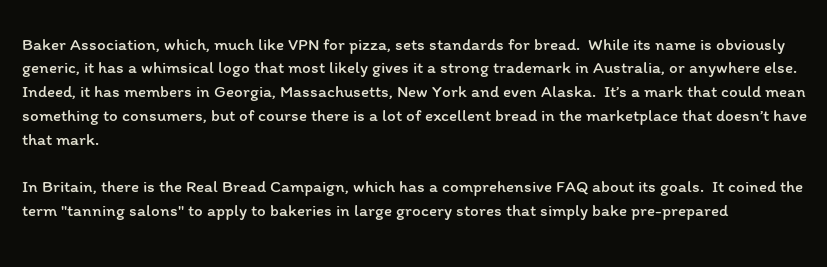Baker Association, which, much like VPN for pizza, sets standards for bread.  While its name is obviously generic, it has a whimsical logo that most likely gives it a strong trademark in Australia, or anywhere else.  Indeed, it has members in Georgia, Massachusetts, New York and even Alaska.  It’s a mark that could mean something to consumers, but of course there is a lot of excellent bread in the marketplace that doesn’t have that mark.

In Britain, there is the Real Bread Campaign, which has a comprehensive FAQ about its goals.  It coined the term "tanning salons" to apply to bakeries in large grocery stores that simply bake pre-prepared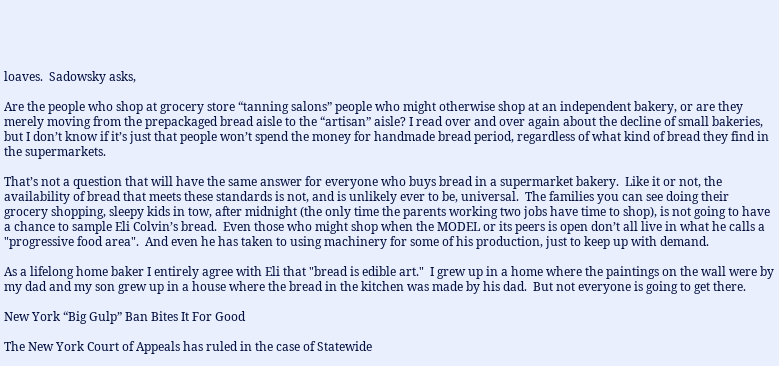loaves.  Sadowsky asks,

Are the people who shop at grocery store “tanning salons” people who might otherwise shop at an independent bakery, or are they merely moving from the prepackaged bread aisle to the “artisan” aisle? I read over and over again about the decline of small bakeries, but I don’t know if it’s just that people won’t spend the money for handmade bread period, regardless of what kind of bread they find in the supermarkets.

That’s not a question that will have the same answer for everyone who buys bread in a supermarket bakery.  Like it or not, the availability of bread that meets these standards is not, and is unlikely ever to be, universal.  The families you can see doing their grocery shopping, sleepy kids in tow, after midnight (the only time the parents working two jobs have time to shop), is not going to have a chance to sample Eli Colvin’s bread.  Even those who might shop when the MODEL or its peers is open don’t all live in what he calls a "progressive food area".  And even he has taken to using machinery for some of his production, just to keep up with demand.

As a lifelong home baker I entirely agree with Eli that "bread is edible art."  I grew up in a home where the paintings on the wall were by my dad and my son grew up in a house where the bread in the kitchen was made by his dad.  But not everyone is going to get there.

New York “Big Gulp” Ban Bites It For Good

The New York Court of Appeals has ruled in the case of Statewide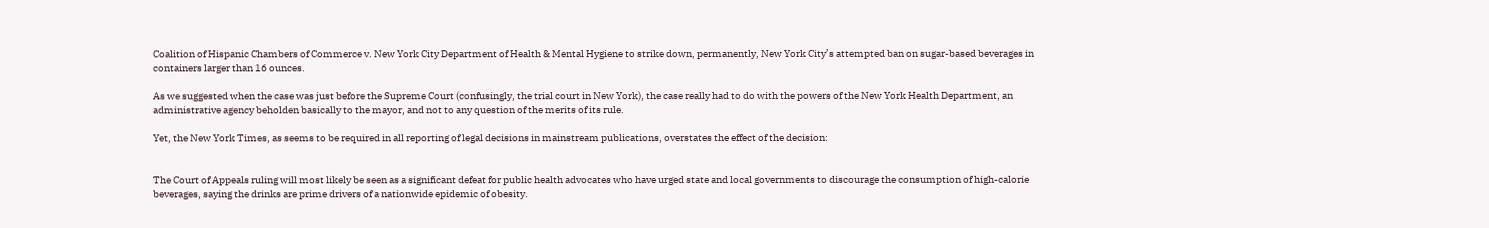Coalition of Hispanic Chambers of Commerce v. New York City Department of Health & Mental Hygiene to strike down, permanently, New York City’s attempted ban on sugar-based beverages in containers larger than 16 ounces.

As we suggested when the case was just before the Supreme Court (confusingly, the trial court in New York), the case really had to do with the powers of the New York Health Department, an administrative agency beholden basically to the mayor, and not to any question of the merits of its rule.

Yet, the New York Times, as seems to be required in all reporting of legal decisions in mainstream publications, overstates the effect of the decision:


The Court of Appeals ruling will most likely be seen as a significant defeat for public health advocates who have urged state and local governments to discourage the consumption of high-calorie beverages, saying the drinks are prime drivers of a nationwide epidemic of obesity.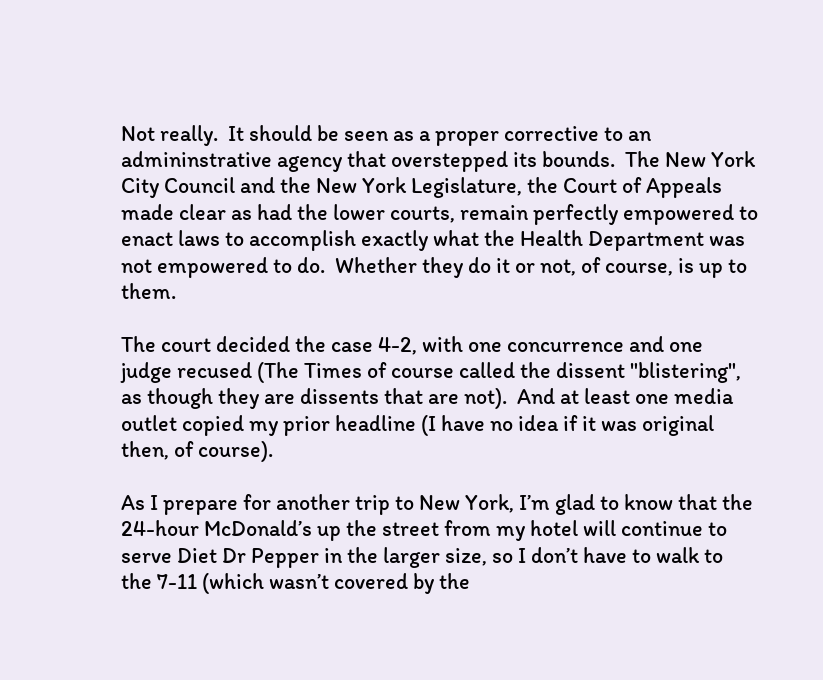Not really.  It should be seen as a proper corrective to an admininstrative agency that overstepped its bounds.  The New York City Council and the New York Legislature, the Court of Appeals made clear as had the lower courts, remain perfectly empowered to enact laws to accomplish exactly what the Health Department was not empowered to do.  Whether they do it or not, of course, is up to them.

The court decided the case 4-2, with one concurrence and one judge recused (The Times of course called the dissent "blistering", as though they are dissents that are not).  And at least one media outlet copied my prior headline (I have no idea if it was original then, of course).

As I prepare for another trip to New York, I’m glad to know that the 24-hour McDonald’s up the street from my hotel will continue to serve Diet Dr Pepper in the larger size, so I don’t have to walk to the 7-11 (which wasn’t covered by the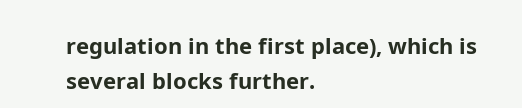regulation in the first place), which is several blocks further.